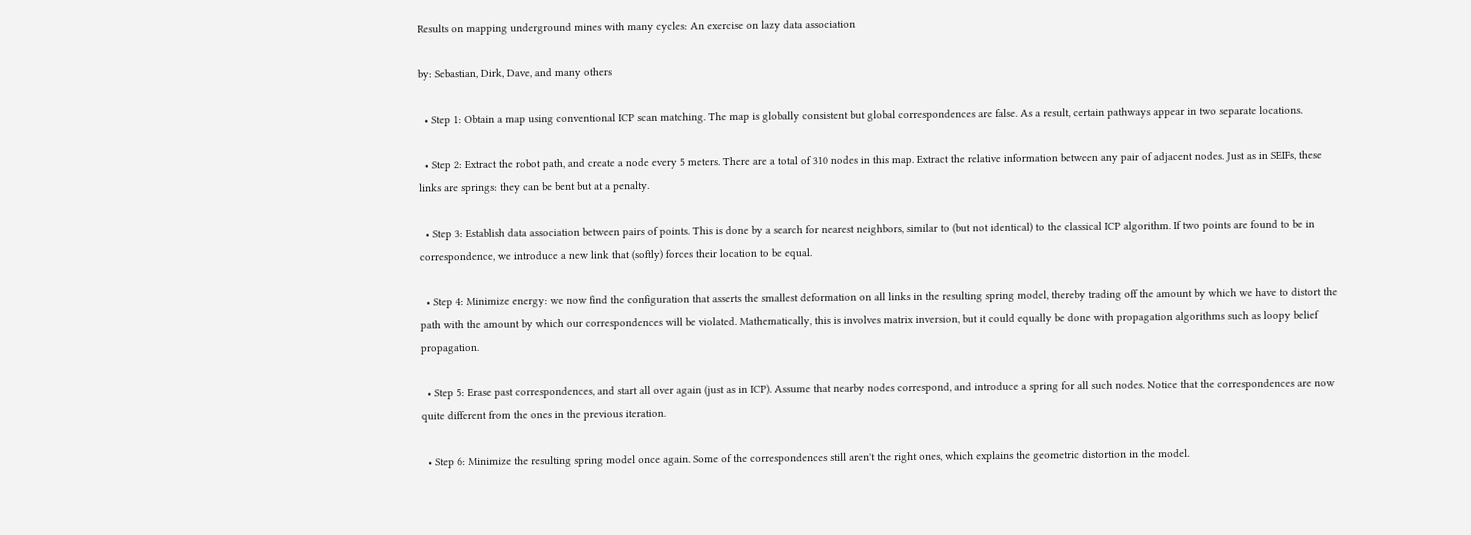Results on mapping underground mines with many cycles: An exercise on lazy data association

by: Sebastian, Dirk, Dave, and many others

  • Step 1: Obtain a map using conventional ICP scan matching. The map is globally consistent but global correspondences are false. As a result, certain pathways appear in two separate locations.

  • Step 2: Extract the robot path, and create a node every 5 meters. There are a total of 310 nodes in this map. Extract the relative information between any pair of adjacent nodes. Just as in SEIFs, these links are springs: they can be bent but at a penalty.

  • Step 3: Establish data association between pairs of points. This is done by a search for nearest neighbors, similar to (but not identical) to the classical ICP algorithm. If two points are found to be in correspondence, we introduce a new link that (softly) forces their location to be equal.

  • Step 4: Minimize energy: we now find the configuration that asserts the smallest deformation on all links in the resulting spring model, thereby trading off the amount by which we have to distort the path with the amount by which our correspondences will be violated. Mathematically, this is involves matrix inversion, but it could equally be done with propagation algorithms such as loopy belief propagation.

  • Step 5: Erase past correspondences, and start all over again (just as in ICP). Assume that nearby nodes correspond, and introduce a spring for all such nodes. Notice that the correspondences are now quite different from the ones in the previous iteration.

  • Step 6: Minimize the resulting spring model once again. Some of the correspondences still aren't the right ones, which explains the geometric distortion in the model.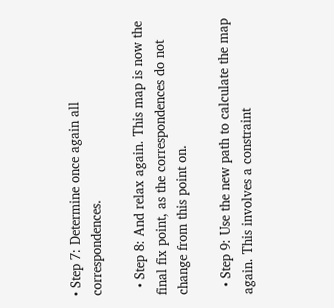• Step 7: Determine once again all correspondences.

  • Step 8: And relax again. This map is now the final fix point, as the correspondences do not change from this point on.

  • Step 9: Use the new path to calculate the map again. This involves a constraint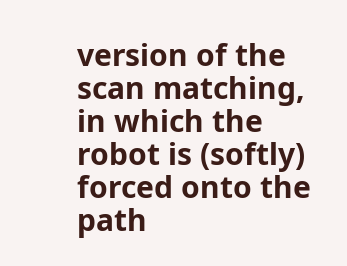version of the scan matching, in which the robot is (softly) forced onto the path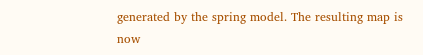generated by the spring model. The resulting map is now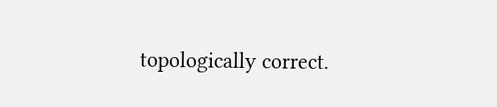topologically correct.